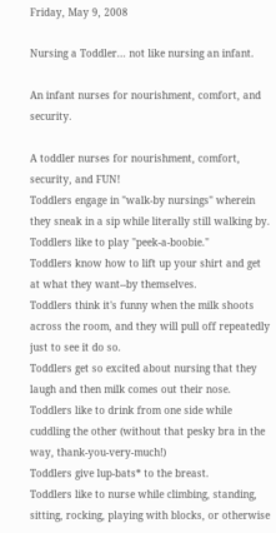Friday, May 9, 2008

Nursing a Toddler... not like nursing an infant.

An infant nurses for nourishment, comfort, and security.

A toddler nurses for nourishment, comfort, security, and FUN!
Toddlers engage in "walk-by nursings" wherein they sneak in a sip while literally still walking by.
Toddlers like to play "peek-a-boobie."
Toddlers know how to lift up your shirt and get at what they want--by themselves.
Toddlers think it's funny when the milk shoots across the room, and they will pull off repeatedly just to see it do so.
Toddlers get so excited about nursing that they laugh and then milk comes out their nose.
Toddlers like to drink from one side while cuddling the other (without that pesky bra in the way, thank-you-very-much!)
Toddlers give lup-bats* to the breast.
Toddlers like to nurse while climbing, standing, sitting, rocking, playing with blocks, or otherwise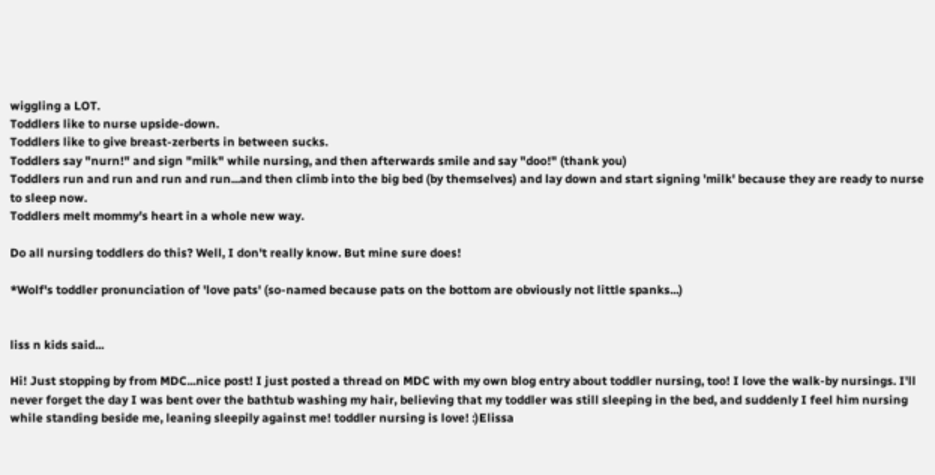wiggling a LOT.
Toddlers like to nurse upside-down.
Toddlers like to give breast-zerberts in between sucks.
Toddlers say "nurn!" and sign "milk" while nursing, and then afterwards smile and say "doo!" (thank you)
Toddlers run and run and run and run...and then climb into the big bed (by themselves) and lay down and start signing 'milk' because they are ready to nurse to sleep now.
Toddlers melt mommy's heart in a whole new way.

Do all nursing toddlers do this? Well, I don't really know. But mine sure does!

*Wolf's toddler pronunciation of 'love pats' (so-named because pats on the bottom are obviously not little spanks...)


liss n kids said...

Hi! Just stopping by from MDC...nice post! I just posted a thread on MDC with my own blog entry about toddler nursing, too! I love the walk-by nursings. I'll never forget the day I was bent over the bathtub washing my hair, believing that my toddler was still sleeping in the bed, and suddenly I feel him nursing while standing beside me, leaning sleepily against me! toddler nursing is love! :)Elissa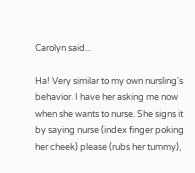Carolyn said...

Ha! Very similar to my own nursling's behavior. I have her asking me now when she wants to nurse. She signs it by saying nurse (index finger poking her cheek) please (rubs her tummy),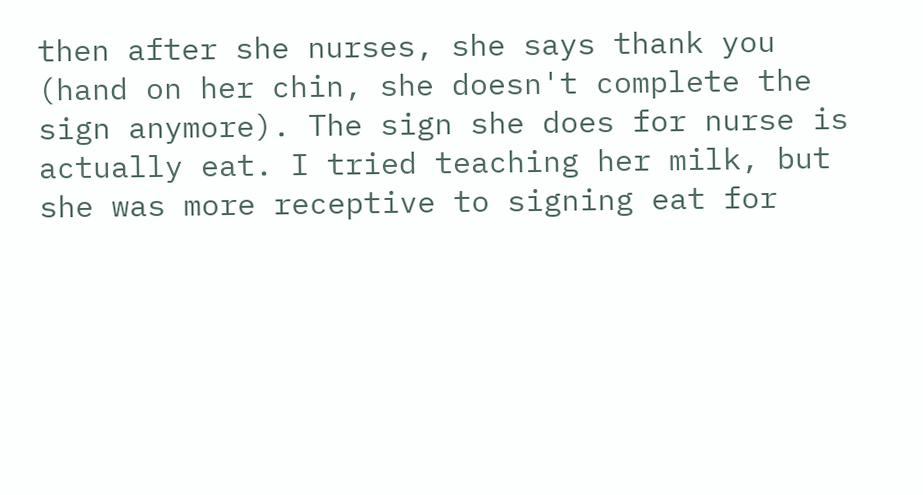then after she nurses, she says thank you (hand on her chin, she doesn't complete the sign anymore). The sign she does for nurse is actually eat. I tried teaching her milk, but she was more receptive to signing eat for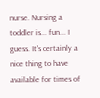nurse. Nursing a toddler is... fun... I guess. It's certainly a nice thing to have available for times of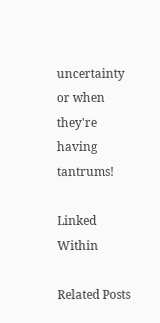uncertainty or when they're having tantrums!

Linked Within

Related Posts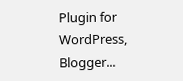Plugin for WordPress, Blogger...